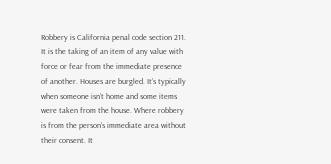Robbery is California penal code section 211. It is the taking of an item of any value with force or fear from the immediate presence of another. Houses are burgled. It’s typically when someone isn’t home and some items were taken from the house. Where robbery is from the person’s immediate area without their consent. It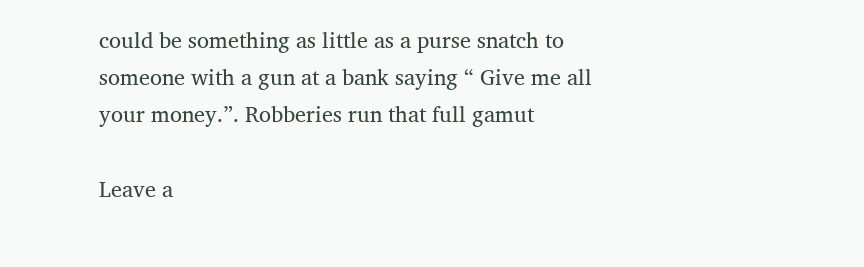could be something as little as a purse snatch to someone with a gun at a bank saying “ Give me all your money.”. Robberies run that full gamut

Leave a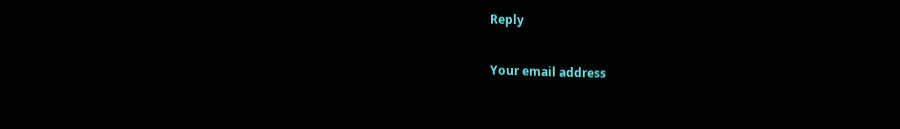Reply

Your email address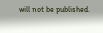will not be published.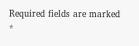Required fields are marked *